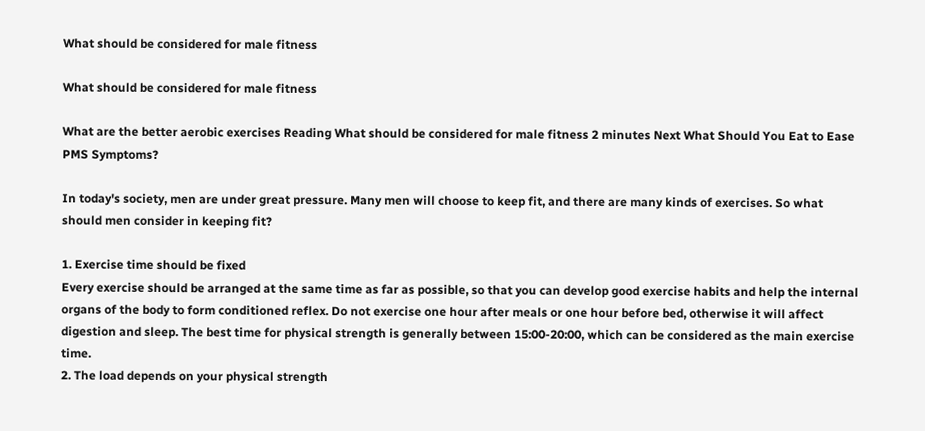What should be considered for male fitness

What should be considered for male fitness

What are the better aerobic exercises Reading What should be considered for male fitness 2 minutes Next What Should You Eat to Ease PMS Symptoms?

In today's society, men are under great pressure. Many men will choose to keep fit, and there are many kinds of exercises. So what should men consider in keeping fit?

1. Exercise time should be fixed
Every exercise should be arranged at the same time as far as possible, so that you can develop good exercise habits and help the internal organs of the body to form conditioned reflex. Do not exercise one hour after meals or one hour before bed, otherwise it will affect digestion and sleep. The best time for physical strength is generally between 15:00-20:00, which can be considered as the main exercise time.
2. The load depends on your physical strength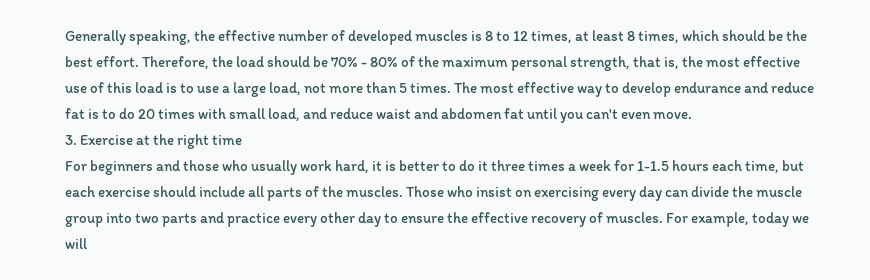Generally speaking, the effective number of developed muscles is 8 to 12 times, at least 8 times, which should be the best effort. Therefore, the load should be 70% - 80% of the maximum personal strength, that is, the most effective use of this load is to use a large load, not more than 5 times. The most effective way to develop endurance and reduce fat is to do 20 times with small load, and reduce waist and abdomen fat until you can't even move.
3. Exercise at the right time
For beginners and those who usually work hard, it is better to do it three times a week for 1-1.5 hours each time, but each exercise should include all parts of the muscles. Those who insist on exercising every day can divide the muscle group into two parts and practice every other day to ensure the effective recovery of muscles. For example, today we will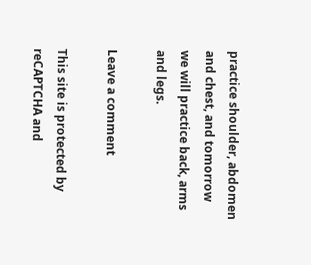practice shoulder, abdomen and chest, and tomorrow we will practice back, arms and legs.

Leave a comment

This site is protected by reCAPTCHA and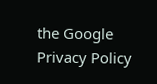the Google Privacy Policy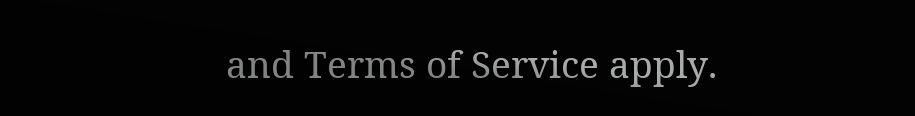and Terms of Service apply.